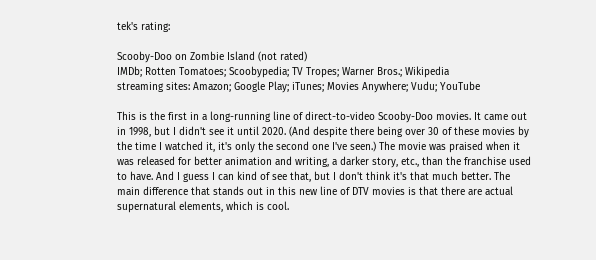tek's rating:

Scooby-Doo on Zombie Island (not rated)
IMDb; Rotten Tomatoes; Scoobypedia; TV Tropes; Warner Bros.; Wikipedia
streaming sites: Amazon; Google Play; iTunes; Movies Anywhere; Vudu; YouTube

This is the first in a long-running line of direct-to-video Scooby-Doo movies. It came out in 1998, but I didn't see it until 2020. (And despite there being over 30 of these movies by the time I watched it, it's only the second one I've seen.) The movie was praised when it was released for better animation and writing, a darker story, etc., than the franchise used to have. And I guess I can kind of see that, but I don't think it's that much better. The main difference that stands out in this new line of DTV movies is that there are actual supernatural elements, which is cool.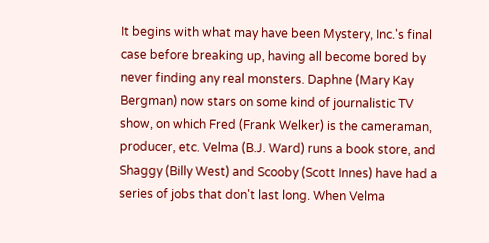It begins with what may have been Mystery, Inc.'s final case before breaking up, having all become bored by never finding any real monsters. Daphne (Mary Kay Bergman) now stars on some kind of journalistic TV show, on which Fred (Frank Welker) is the cameraman, producer, etc. Velma (B.J. Ward) runs a book store, and Shaggy (Billy West) and Scooby (Scott Innes) have had a series of jobs that don't last long. When Velma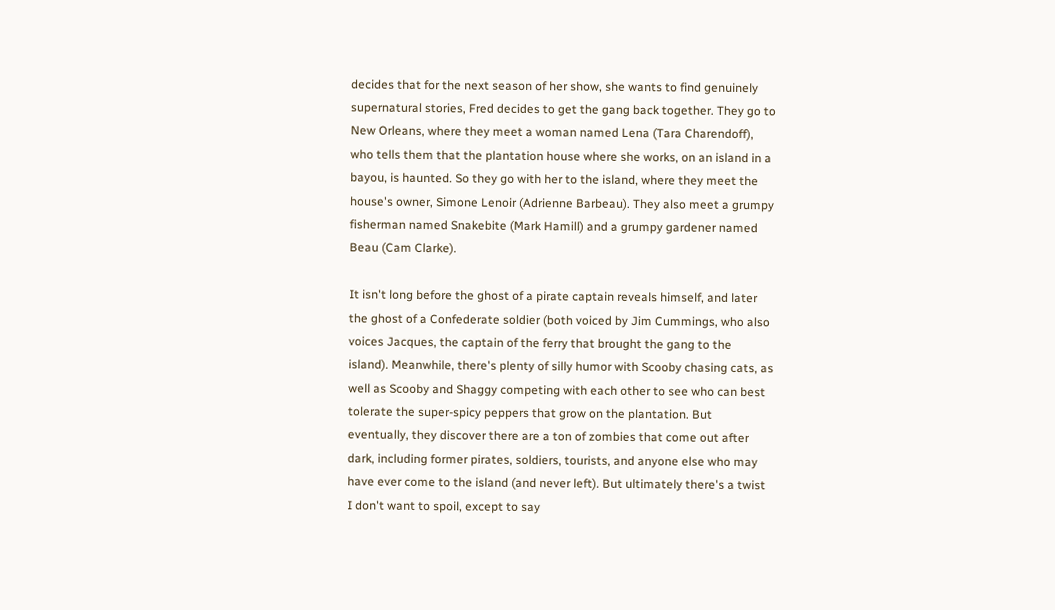decides that for the next season of her show, she wants to find genuinely supernatural stories, Fred decides to get the gang back together. They go to New Orleans, where they meet a woman named Lena (Tara Charendoff), who tells them that the plantation house where she works, on an island in a bayou, is haunted. So they go with her to the island, where they meet the house's owner, Simone Lenoir (Adrienne Barbeau). They also meet a grumpy fisherman named Snakebite (Mark Hamill) and a grumpy gardener named Beau (Cam Clarke).

It isn't long before the ghost of a pirate captain reveals himself, and later the ghost of a Confederate soldier (both voiced by Jim Cummings, who also voices Jacques, the captain of the ferry that brought the gang to the island). Meanwhile, there's plenty of silly humor with Scooby chasing cats, as well as Scooby and Shaggy competing with each other to see who can best tolerate the super-spicy peppers that grow on the plantation. But eventually, they discover there are a ton of zombies that come out after dark, including former pirates, soldiers, tourists, and anyone else who may have ever come to the island (and never left). But ultimately there's a twist I don't want to spoil, except to say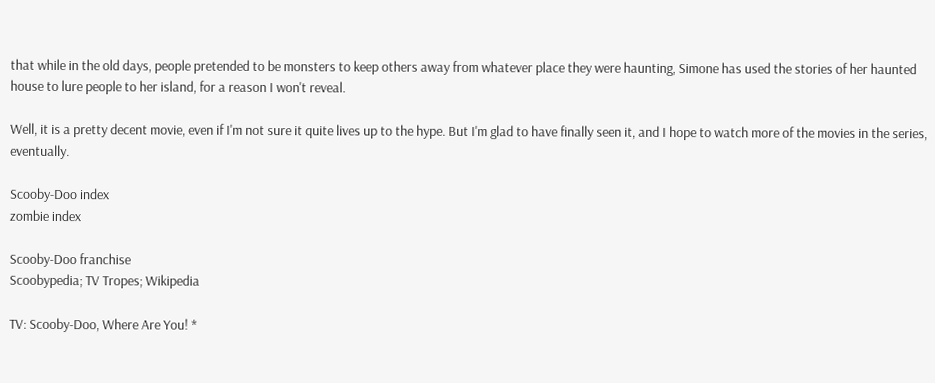that while in the old days, people pretended to be monsters to keep others away from whatever place they were haunting, Simone has used the stories of her haunted house to lure people to her island, for a reason I won't reveal.

Well, it is a pretty decent movie, even if I'm not sure it quite lives up to the hype. But I'm glad to have finally seen it, and I hope to watch more of the movies in the series, eventually.

Scooby-Doo index
zombie index

Scooby-Doo franchise
Scoobypedia; TV Tropes; Wikipedia

TV: Scooby-Doo, Where Are You! *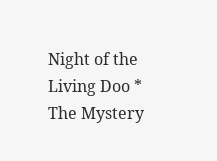Night of the Living Doo * The Mystery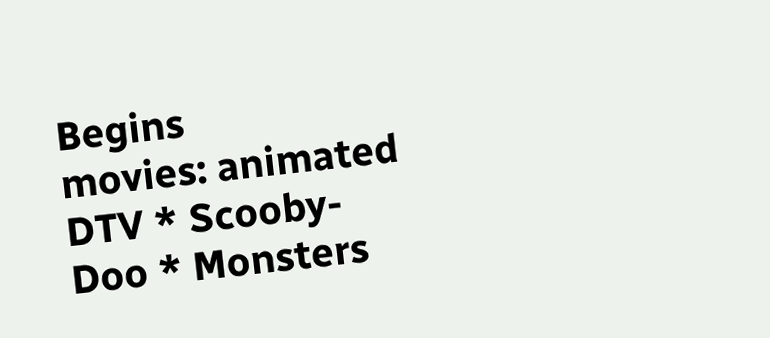Begins
movies: animated DTV * Scooby-Doo * Monsters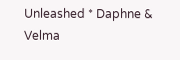Unleashed * Daphne & Velma